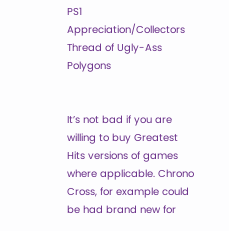PS1 Appreciation/Collectors Thread of Ugly-Ass Polygons


It’s not bad if you are willing to buy Greatest Hits versions of games where applicable. Chrono Cross, for example could be had brand new for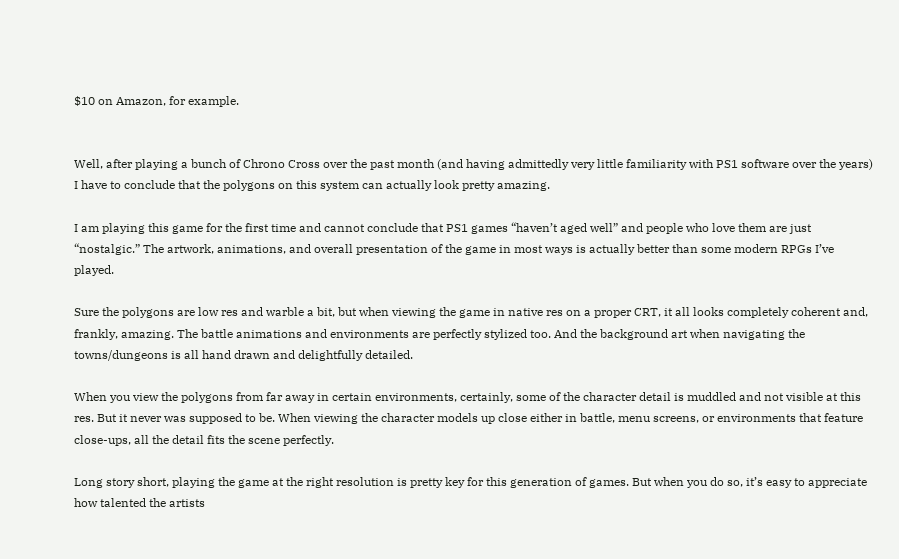$10 on Amazon, for example.


Well, after playing a bunch of Chrono Cross over the past month (and having admittedly very little familiarity with PS1 software over the years) I have to conclude that the polygons on this system can actually look pretty amazing.

I am playing this game for the first time and cannot conclude that PS1 games “haven’t aged well” and people who love them are just “nostalgic.” The artwork, animations, and overall presentation of the game in most ways is actually better than some modern RPGs I’ve played.

Sure the polygons are low res and warble a bit, but when viewing the game in native res on a proper CRT, it all looks completely coherent and, frankly, amazing. The battle animations and environments are perfectly stylized too. And the background art when navigating the towns/dungeons is all hand drawn and delightfully detailed.

When you view the polygons from far away in certain environments, certainly, some of the character detail is muddled and not visible at this res. But it never was supposed to be. When viewing the character models up close either in battle, menu screens, or environments that feature close-ups, all the detail fits the scene perfectly.

Long story short, playing the game at the right resolution is pretty key for this generation of games. But when you do so, it’s easy to appreciate how talented the artists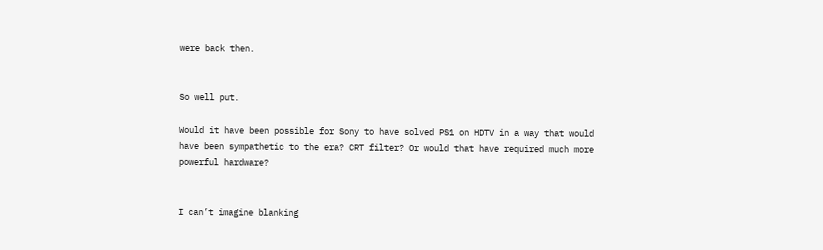were back then.


So well put.

Would it have been possible for Sony to have solved PS1 on HDTV in a way that would have been sympathetic to the era? CRT filter? Or would that have required much more powerful hardware?


I can’t imagine blanking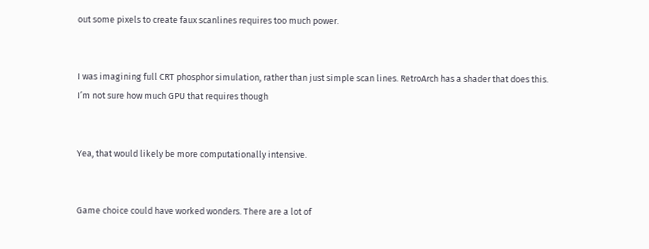out some pixels to create faux scanlines requires too much power.


I was imagining full CRT phosphor simulation, rather than just simple scan lines. RetroArch has a shader that does this. I’m not sure how much GPU that requires though


Yea, that would likely be more computationally intensive.


Game choice could have worked wonders. There are a lot of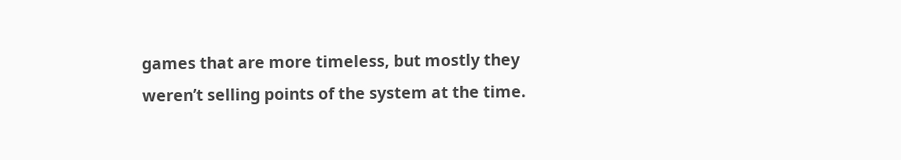games that are more timeless, but mostly they weren’t selling points of the system at the time.